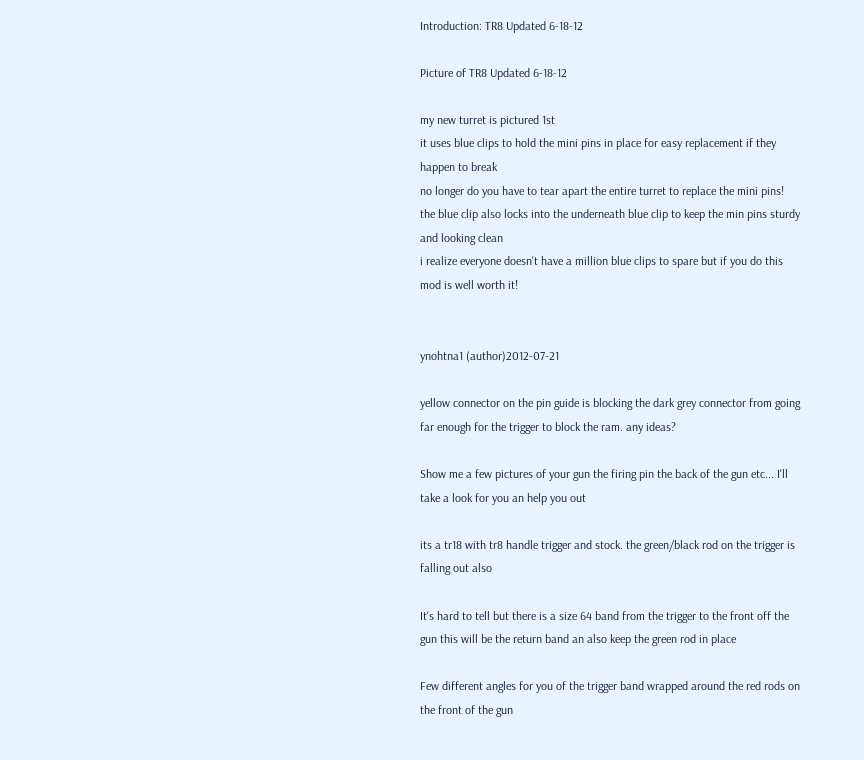Introduction: TR8 Updated 6-18-12

Picture of TR8 Updated 6-18-12

my new turret is pictured 1st
it uses blue clips to hold the mini pins in place for easy replacement if they happen to break
no longer do you have to tear apart the entire turret to replace the mini pins!
the blue clip also locks into the underneath blue clip to keep the min pins sturdy and looking clean
i realize everyone doesn't have a million blue clips to spare but if you do this mod is well worth it!


ynohtna1 (author)2012-07-21

yellow connector on the pin guide is blocking the dark grey connector from going far enough for the trigger to block the ram. any ideas?

Show me a few pictures of your gun the firing pin the back of the gun etc... I'll take a look for you an help you out

its a tr18 with tr8 handle trigger and stock. the green/black rod on the trigger is falling out also

It's hard to tell but there is a size 64 band from the trigger to the front off the gun this will be the return band an also keep the green rod in place

Few different angles for you of the trigger band wrapped around the red rods on the front of the gun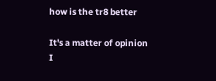how is the tr8 better

It's a matter of opinion
I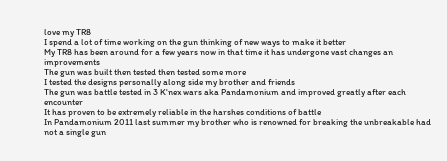love my TR8
I spend a lot of time working on the gun thinking of new ways to make it better
My TR8 has been around for a few years now in that time it has undergone vast changes an improvements
The gun was built then tested then tested some more
I tested the designs personally along side my brother and friends
The gun was battle tested in 3 K'nex wars aka Pandamonium and improved greatly after each encounter
It has proven to be extremely reliable in the harshes conditions of battle
In Pandamonium 2011 last summer my brother who is renowned for breaking the unbreakable had not a single gun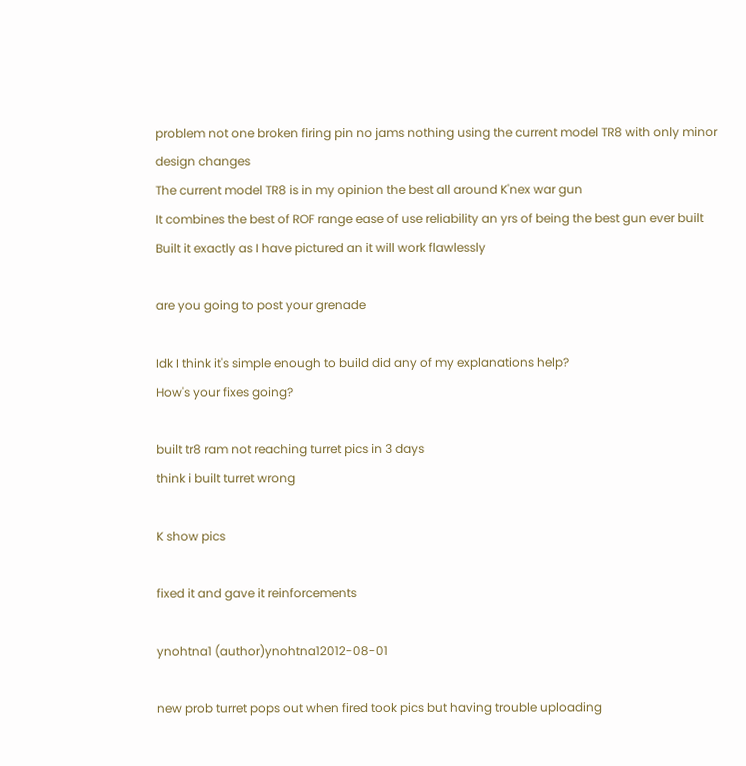problem not one broken firing pin no jams nothing using the current model TR8 with only minor design changes
The current model TR8 is in my opinion the best all around K'nex war gun
It combines the best of ROF range ease of use reliability an yrs of being the best gun ever built
Built it exactly as I have pictured an it will work flawlessly

are you going to post your grenade

Idk I think it's simple enough to build did any of my explanations help?
How's your fixes going?

built tr8 ram not reaching turret pics in 3 days
think i built turret wrong

K show pics

fixed it and gave it reinforcements

ynohtna1 (author)ynohtna12012-08-01

new prob turret pops out when fired took pics but having trouble uploading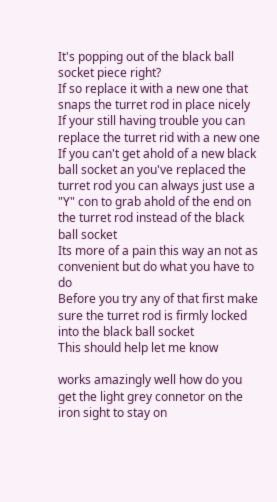It's popping out of the black ball socket piece right?
If so replace it with a new one that snaps the turret rod in place nicely
If your still having trouble you can replace the turret rid with a new one
If you can't get ahold of a new black ball socket an you've replaced the turret rod you can always just use a "Y" con to grab ahold of the end on the turret rod instead of the black ball socket
Its more of a pain this way an not as convenient but do what you have to do
Before you try any of that first make sure the turret rod is firmly locked into the black ball socket
This should help let me know

works amazingly well how do you get the light grey connetor on the iron sight to stay on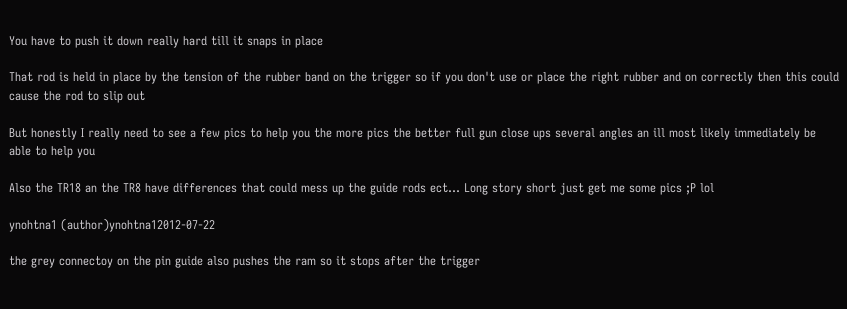You have to push it down really hard till it snaps in place

That rod is held in place by the tension of the rubber band on the trigger so if you don't use or place the right rubber and on correctly then this could cause the rod to slip out

But honestly I really need to see a few pics to help you the more pics the better full gun close ups several angles an ill most likely immediately be able to help you

Also the TR18 an the TR8 have differences that could mess up the guide rods ect... Long story short just get me some pics ;P lol

ynohtna1 (author)ynohtna12012-07-22

the grey connectoy on the pin guide also pushes the ram so it stops after the trigger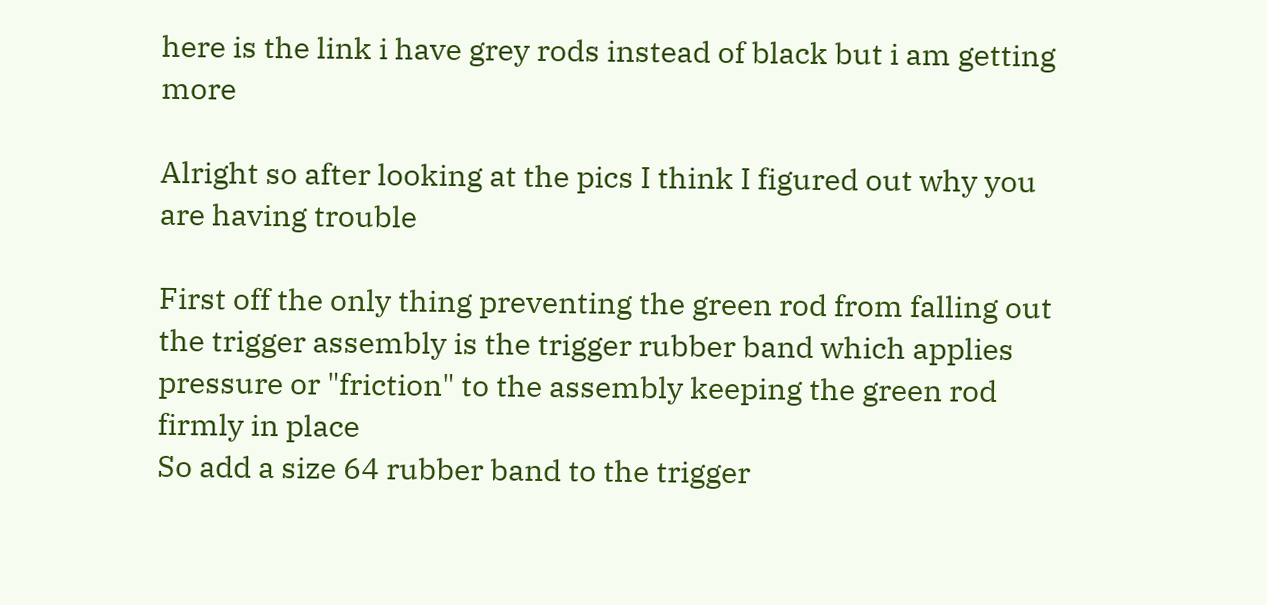here is the link i have grey rods instead of black but i am getting more

Alright so after looking at the pics I think I figured out why you are having trouble

First off the only thing preventing the green rod from falling out the trigger assembly is the trigger rubber band which applies pressure or "friction" to the assembly keeping the green rod firmly in place
So add a size 64 rubber band to the trigger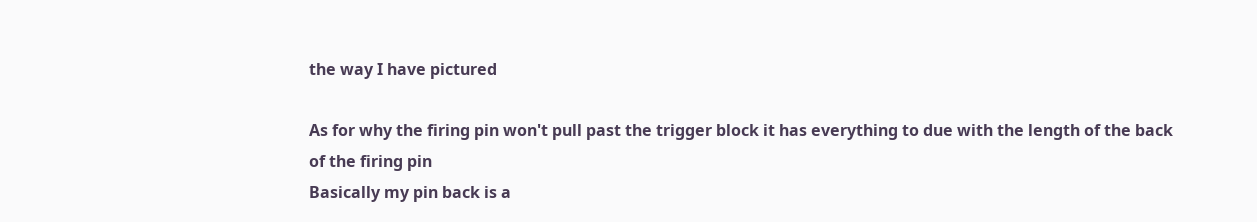the way I have pictured

As for why the firing pin won't pull past the trigger block it has everything to due with the length of the back of the firing pin
Basically my pin back is a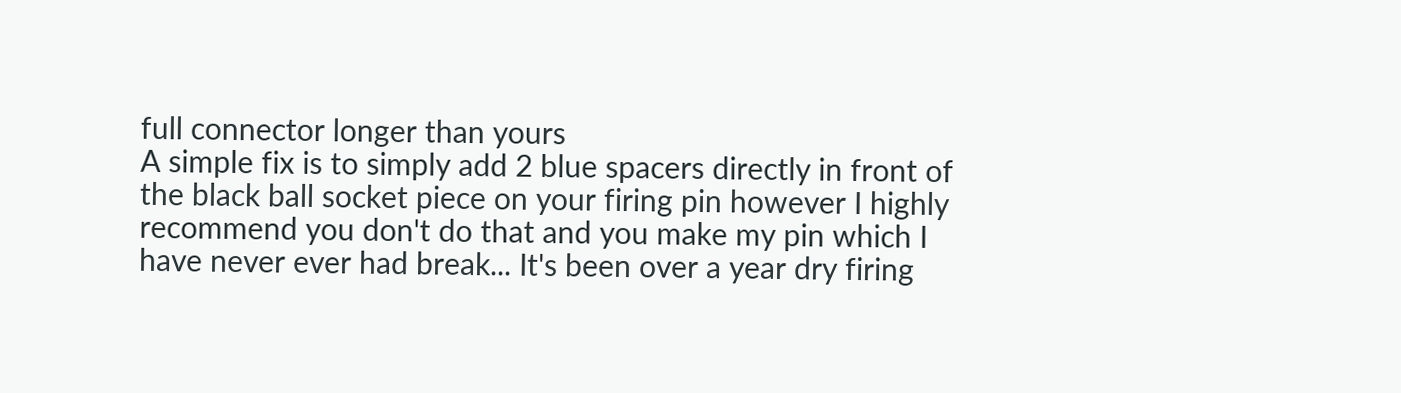full connector longer than yours
A simple fix is to simply add 2 blue spacers directly in front of the black ball socket piece on your firing pin however I highly recommend you don't do that and you make my pin which I have never ever had break... It's been over a year dry firing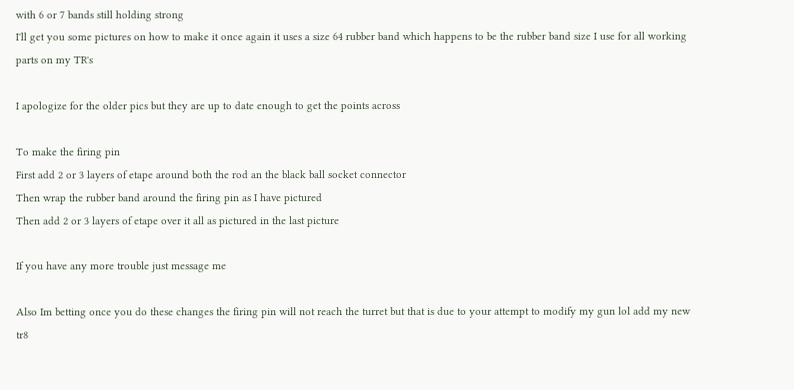with 6 or 7 bands still holding strong
I'll get you some pictures on how to make it once again it uses a size 64 rubber band which happens to be the rubber band size I use for all working parts on my TR's

I apologize for the older pics but they are up to date enough to get the points across

To make the firing pin
First add 2 or 3 layers of etape around both the rod an the black ball socket connector
Then wrap the rubber band around the firing pin as I have pictured
Then add 2 or 3 layers of etape over it all as pictured in the last picture

If you have any more trouble just message me

Also Im betting once you do these changes the firing pin will not reach the turret but that is due to your attempt to modify my gun lol add my new tr8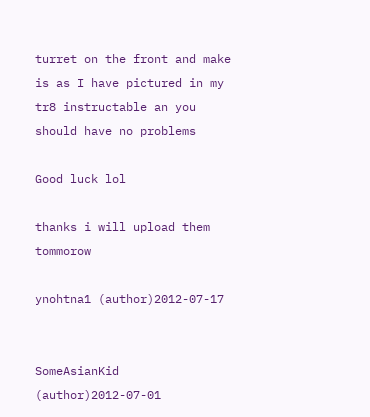turret on the front and make is as I have pictured in my tr8 instructable an you should have no problems

Good luck lol

thanks i will upload them tommorow

ynohtna1 (author)2012-07-17


SomeAsianKid (author)2012-07-01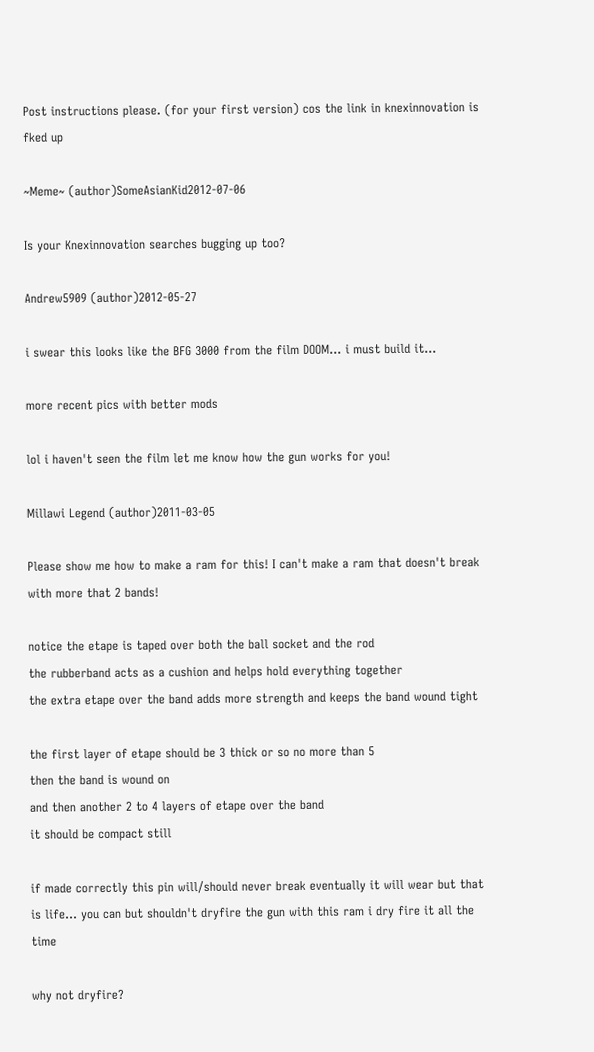Post instructions please. (for your first version) cos the link in knexinnovation is fked up

~Meme~ (author)SomeAsianKid2012-07-06

Is your Knexinnovation searches bugging up too?

Andrew5909 (author)2012-05-27

i swear this looks like the BFG 3000 from the film DOOM... i must build it...

more recent pics with better mods

lol i haven't seen the film let me know how the gun works for you!

Millawi Legend (author)2011-03-05

Please show me how to make a ram for this! I can't make a ram that doesn't break with more that 2 bands!

notice the etape is taped over both the ball socket and the rod
the rubberband acts as a cushion and helps hold everything together
the extra etape over the band adds more strength and keeps the band wound tight

the first layer of etape should be 3 thick or so no more than 5
then the band is wound on
and then another 2 to 4 layers of etape over the band
it should be compact still

if made correctly this pin will/should never break eventually it will wear but that is life... you can but shouldn't dryfire the gun with this ram i dry fire it all the time

why not dryfire?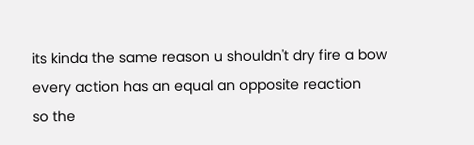its kinda the same reason u shouldn't dry fire a bow
every action has an equal an opposite reaction
so the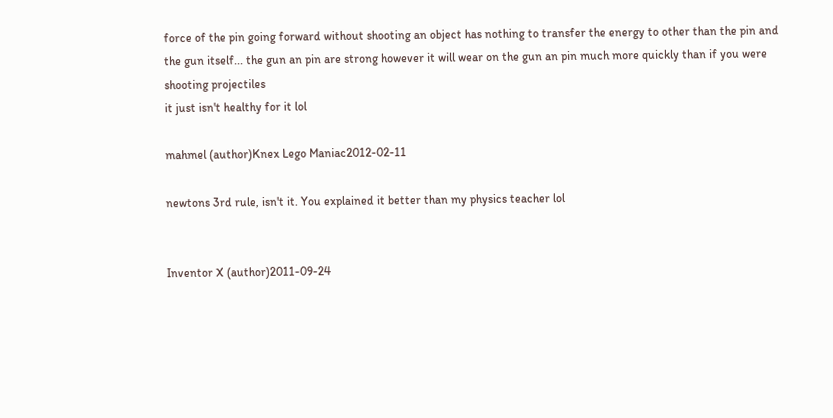force of the pin going forward without shooting an object has nothing to transfer the energy to other than the pin and the gun itself... the gun an pin are strong however it will wear on the gun an pin much more quickly than if you were shooting projectiles
it just isn't healthy for it lol

mahmel (author)Knex Lego Maniac2012-02-11

newtons 3rd rule, isn't it. You explained it better than my physics teacher lol


Inventor X (author)2011-09-24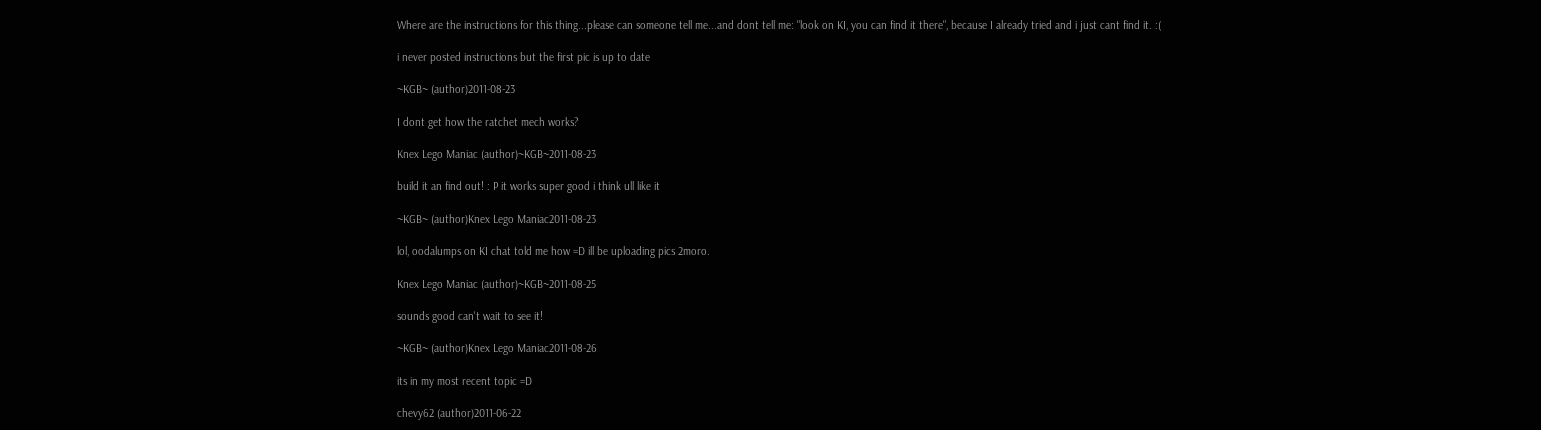Where are the instructions for this thing...please can someone tell me...and dont tell me: "look on KI, you can find it there", because I already tried and i just cant find it. :(

i never posted instructions but the first pic is up to date

~KGB~ (author)2011-08-23

I dont get how the ratchet mech works?

Knex Lego Maniac (author)~KGB~2011-08-23

build it an find out! : P it works super good i think ull like it

~KGB~ (author)Knex Lego Maniac2011-08-23

lol, oodalumps on KI chat told me how =D ill be uploading pics 2moro.

Knex Lego Maniac (author)~KGB~2011-08-25

sounds good can't wait to see it!

~KGB~ (author)Knex Lego Maniac2011-08-26

its in my most recent topic =D

chevy62 (author)2011-06-22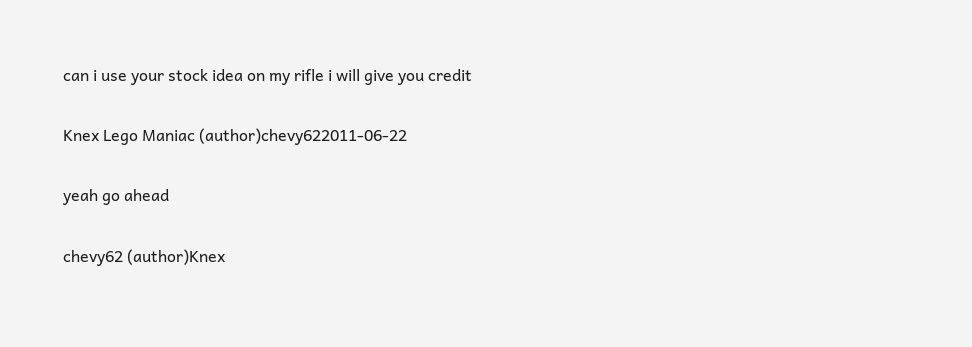can i use your stock idea on my rifle i will give you credit

Knex Lego Maniac (author)chevy622011-06-22

yeah go ahead

chevy62 (author)Knex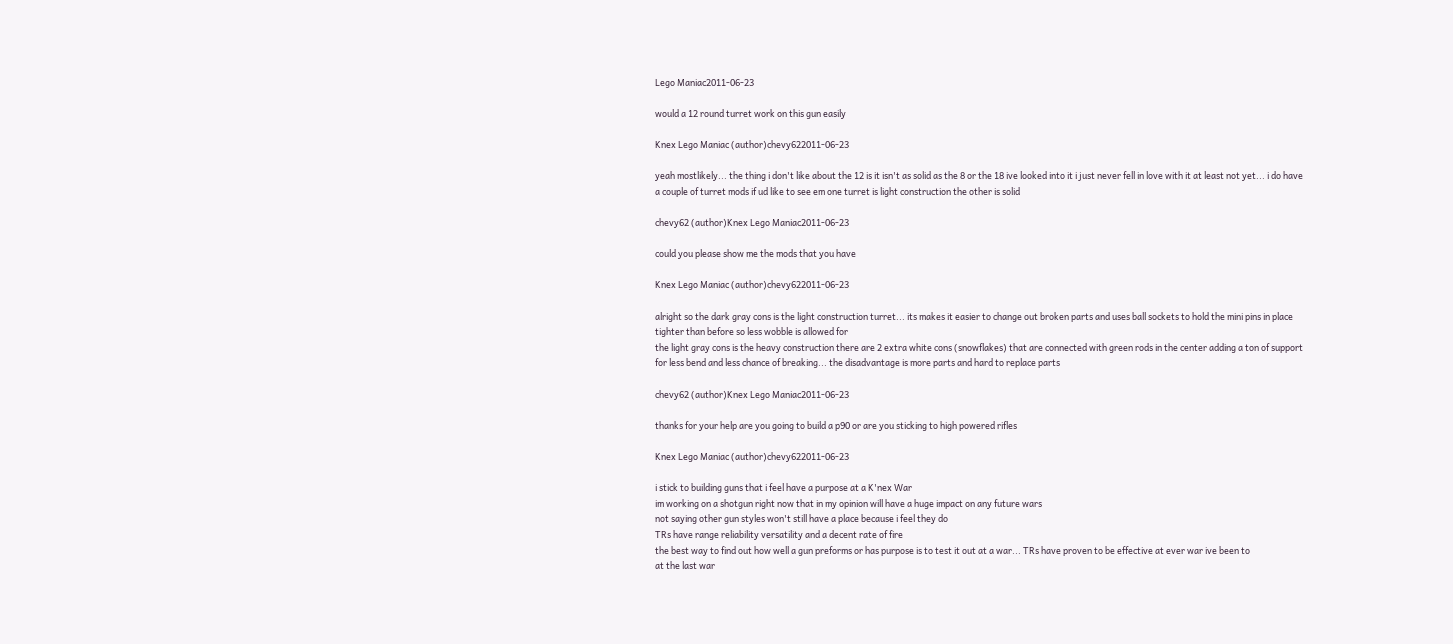Lego Maniac2011-06-23

would a 12 round turret work on this gun easily

Knex Lego Maniac (author)chevy622011-06-23

yeah mostlikely... the thing i don't like about the 12 is it isn't as solid as the 8 or the 18 ive looked into it i just never fell in love with it at least not yet... i do have a couple of turret mods if ud like to see em one turret is light construction the other is solid

chevy62 (author)Knex Lego Maniac2011-06-23

could you please show me the mods that you have

Knex Lego Maniac (author)chevy622011-06-23

alright so the dark gray cons is the light construction turret... its makes it easier to change out broken parts and uses ball sockets to hold the mini pins in place tighter than before so less wobble is allowed for
the light gray cons is the heavy construction there are 2 extra white cons (snowflakes) that are connected with green rods in the center adding a ton of support for less bend and less chance of breaking... the disadvantage is more parts and hard to replace parts

chevy62 (author)Knex Lego Maniac2011-06-23

thanks for your help are you going to build a p90 or are you sticking to high powered rifles

Knex Lego Maniac (author)chevy622011-06-23

i stick to building guns that i feel have a purpose at a K'nex War
im working on a shotgun right now that in my opinion will have a huge impact on any future wars
not saying other gun styles won't still have a place because i feel they do
TRs have range reliability versatility and a decent rate of fire
the best way to find out how well a gun preforms or has purpose is to test it out at a war... TRs have proven to be effective at ever war ive been to
at the last war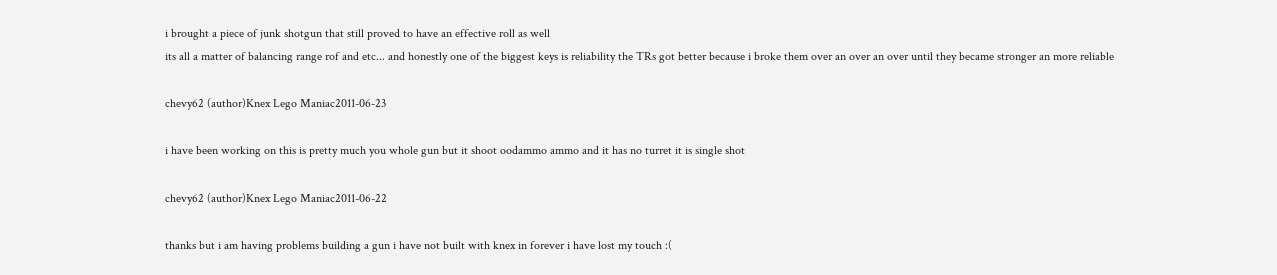i brought a piece of junk shotgun that still proved to have an effective roll as well
its all a matter of balancing range rof and etc... and honestly one of the biggest keys is reliability the TRs got better because i broke them over an over an over until they became stronger an more reliable

chevy62 (author)Knex Lego Maniac2011-06-23

i have been working on this is pretty much you whole gun but it shoot oodammo ammo and it has no turret it is single shot

chevy62 (author)Knex Lego Maniac2011-06-22

thanks but i am having problems building a gun i have not built with knex in forever i have lost my touch :(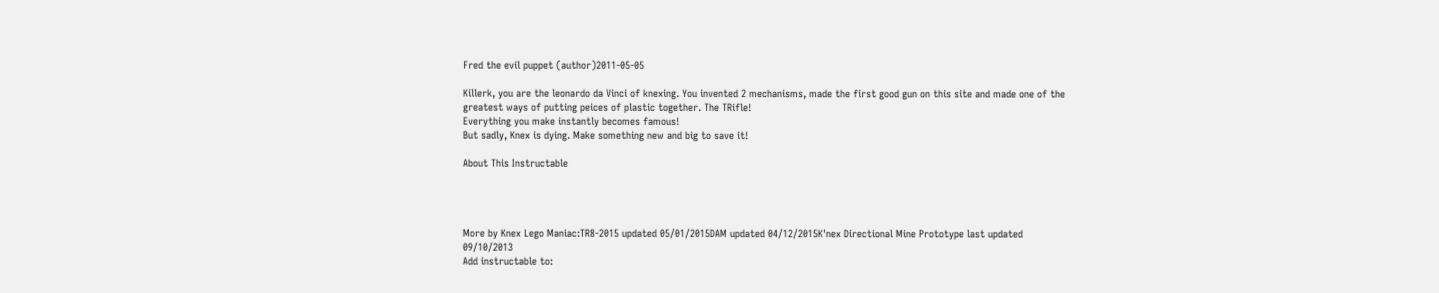Fred the evil puppet (author)2011-05-05

Killerk, you are the leonardo da Vinci of knexing. You invented 2 mechanisms, made the first good gun on this site and made one of the greatest ways of putting peices of plastic together. The TRifle!
Everything you make instantly becomes famous!
But sadly, Knex is dying. Make something new and big to save it!

About This Instructable




More by Knex Lego Maniac:TR8-2015 updated 05/01/2015DAM updated 04/12/2015K'nex Directional Mine Prototype last updated 09/10/2013
Add instructable to: